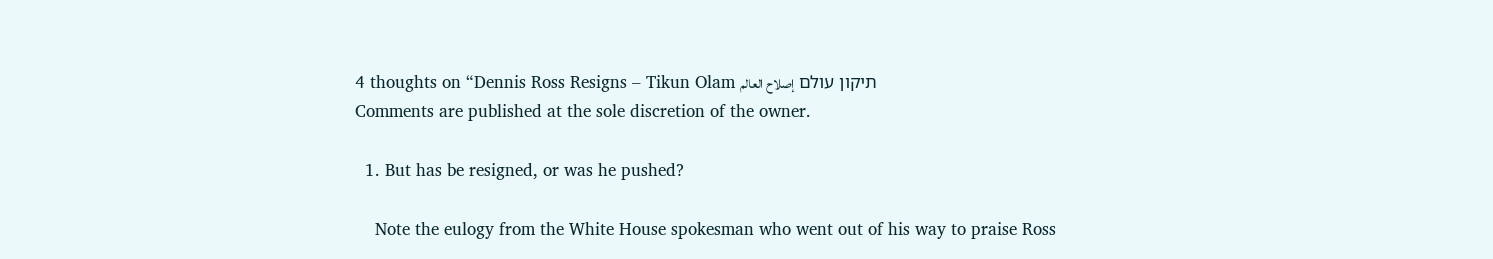4 thoughts on “Dennis Ross Resigns – Tikun Olam תיקון עולם إصلاح العالم
Comments are published at the sole discretion of the owner.

  1. But has be resigned, or was he pushed?

    Note the eulogy from the White House spokesman who went out of his way to praise Ross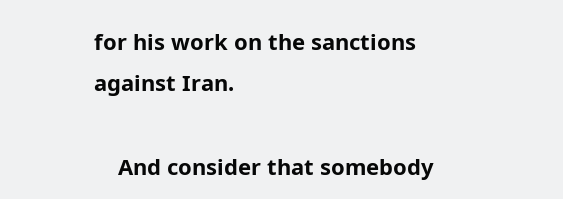for his work on the sanctions against Iran.

    And consider that somebody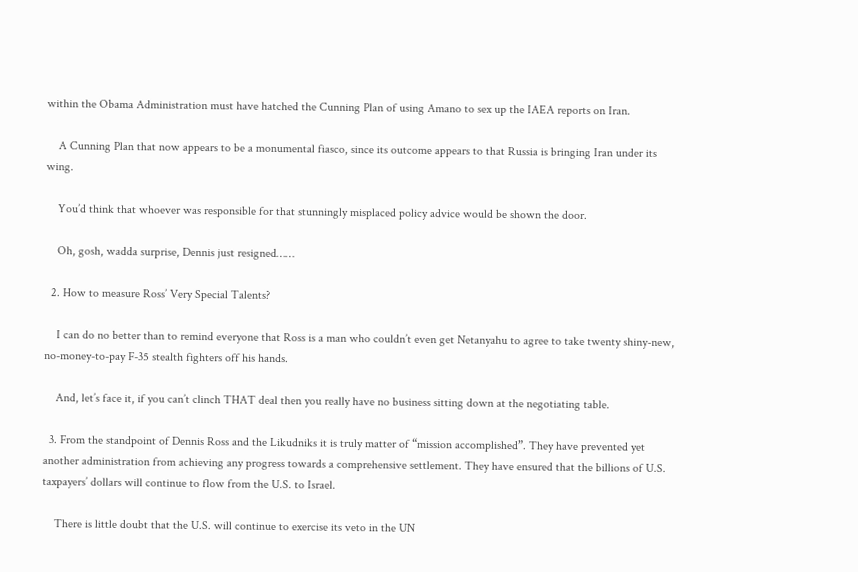within the Obama Administration must have hatched the Cunning Plan of using Amano to sex up the IAEA reports on Iran.

    A Cunning Plan that now appears to be a monumental fiasco, since its outcome appears to that Russia is bringing Iran under its wing.

    You’d think that whoever was responsible for that stunningly misplaced policy advice would be shown the door.

    Oh, gosh, wadda surprise, Dennis just resigned……

  2. How to measure Ross’ Very Special Talents?

    I can do no better than to remind everyone that Ross is a man who couldn’t even get Netanyahu to agree to take twenty shiny-new, no-money-to-pay F-35 stealth fighters off his hands.

    And, let’s face it, if you can’t clinch THAT deal then you really have no business sitting down at the negotiating table.

  3. From the standpoint of Dennis Ross and the Likudniks it is truly matter of “mission accomplished”. They have prevented yet another administration from achieving any progress towards a comprehensive settlement. They have ensured that the billions of U.S. taxpayers’ dollars will continue to flow from the U.S. to Israel.

    There is little doubt that the U.S. will continue to exercise its veto in the UN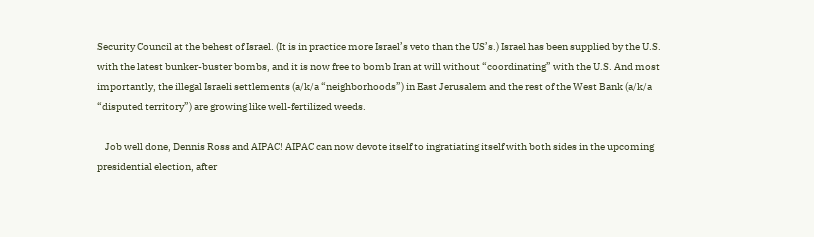Security Council at the behest of Israel. (It is in practice more Israel’s veto than the US’s.) Israel has been supplied by the U.S. with the latest bunker-buster bombs, and it is now free to bomb Iran at will without “coordinating” with the U.S. And most importantly, the illegal Israeli settlements (a/k/a “neighborhoods”) in East Jerusalem and the rest of the West Bank (a/k/a “disputed territory”) are growing like well-fertilized weeds.

    Job well done, Dennis Ross and AIPAC! AIPAC can now devote itself to ingratiating itself with both sides in the upcoming presidential election, after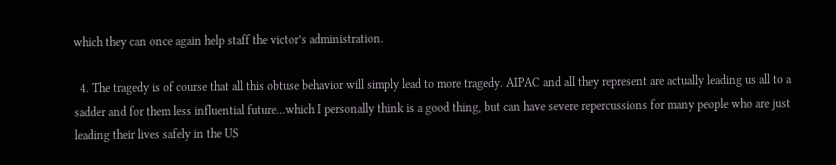which they can once again help staff the victor’s administration.

  4. The tragedy is of course that all this obtuse behavior will simply lead to more tragedy. AIPAC and all they represent are actually leading us all to a sadder and for them less influential future…which I personally think is a good thing, but can have severe repercussions for many people who are just leading their lives safely in the US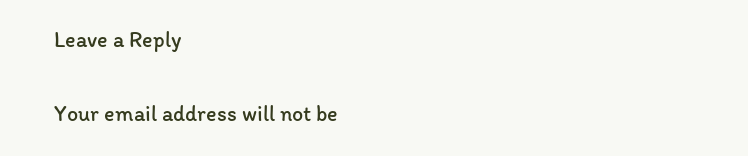Leave a Reply

Your email address will not be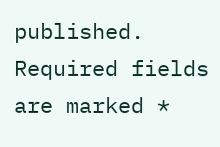published. Required fields are marked *